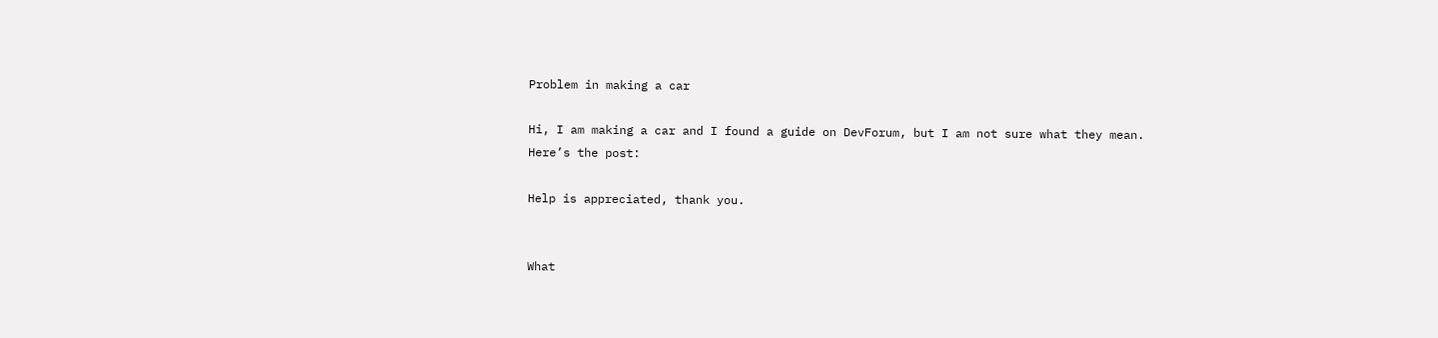Problem in making a car

Hi, I am making a car and I found a guide on DevForum, but I am not sure what they mean.
Here’s the post:

Help is appreciated, thank you.


What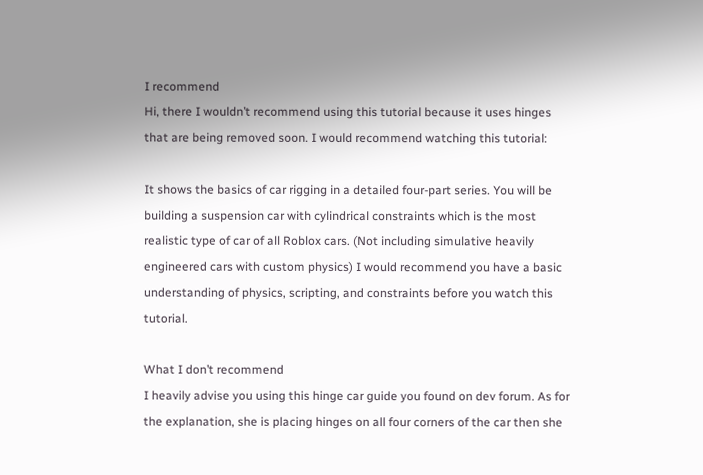I recommend
Hi, there I wouldn’t recommend using this tutorial because it uses hinges that are being removed soon. I would recommend watching this tutorial:

It shows the basics of car rigging in a detailed four-part series. You will be building a suspension car with cylindrical constraints which is the most realistic type of car of all Roblox cars. (Not including simulative heavily engineered cars with custom physics) I would recommend you have a basic understanding of physics, scripting, and constraints before you watch this tutorial.

What I don’t recommend
I heavily advise you using this hinge car guide you found on dev forum. As for the explanation, she is placing hinges on all four corners of the car then she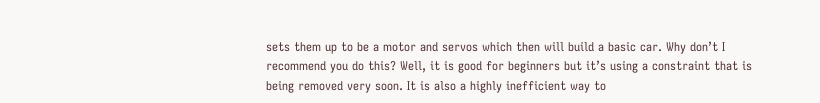sets them up to be a motor and servos which then will build a basic car. Why don’t I recommend you do this? Well, it is good for beginners but it’s using a constraint that is being removed very soon. It is also a highly inefficient way to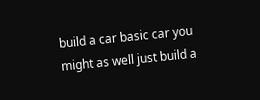build a car basic car you might as well just build a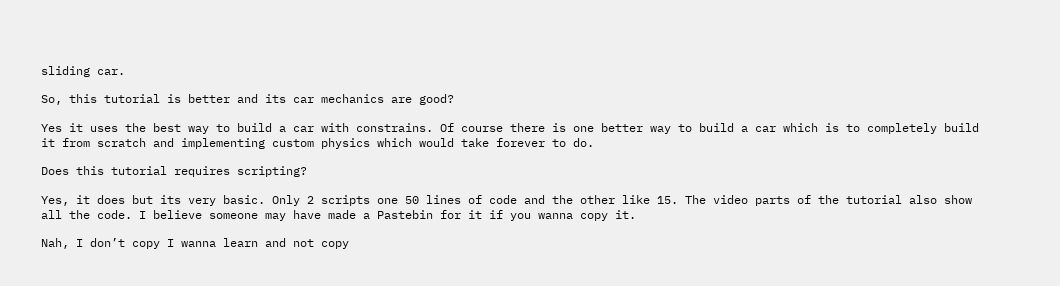sliding car.

So, this tutorial is better and its car mechanics are good?

Yes it uses the best way to build a car with constrains. Of course there is one better way to build a car which is to completely build it from scratch and implementing custom physics which would take forever to do.

Does this tutorial requires scripting?

Yes, it does but its very basic. Only 2 scripts one 50 lines of code and the other like 15. The video parts of the tutorial also show all the code. I believe someone may have made a Pastebin for it if you wanna copy it.

Nah, I don’t copy I wanna learn and not copy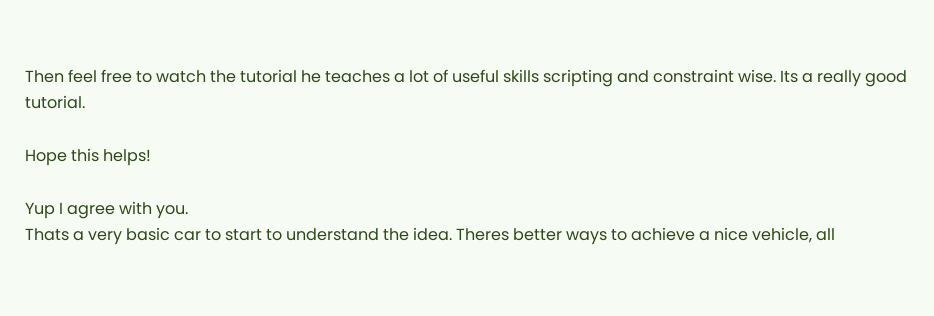Then feel free to watch the tutorial he teaches a lot of useful skills scripting and constraint wise. Its a really good tutorial.

Hope this helps!

Yup I agree with you.
Thats a very basic car to start to understand the idea. Theres better ways to achieve a nice vehicle, all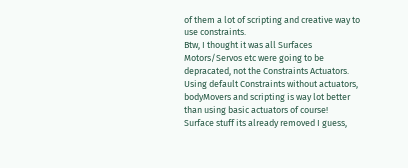of them a lot of scripting and creative way to use constraints.
Btw, I thought it was all Surfaces Motors/Servos etc were going to be depracated, not the Constraints Actuators.
Using default Constraints without actuators, bodyMovers and scripting is way lot better than using basic actuators of course!
Surface stuff its already removed I guess,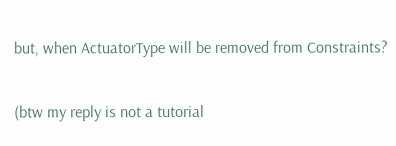but, when ActuatorType will be removed from Constraints?

(btw my reply is not a tutorial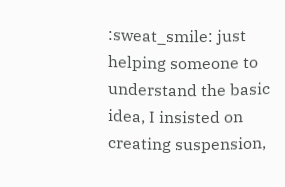:sweat_smile: just helping someone to understand the basic idea, I insisted on creating suspension,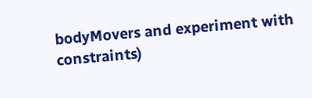bodyMovers and experiment with constraints)